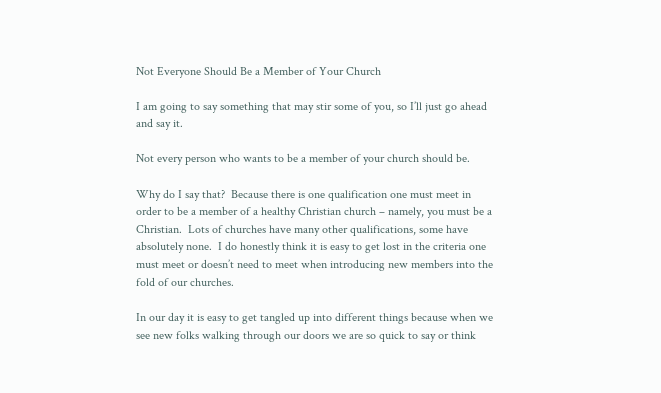Not Everyone Should Be a Member of Your Church

I am going to say something that may stir some of you, so I’ll just go ahead and say it.

Not every person who wants to be a member of your church should be.

Why do I say that?  Because there is one qualification one must meet in order to be a member of a healthy Christian church – namely, you must be a Christian.  Lots of churches have many other qualifications, some have absolutely none.  I do honestly think it is easy to get lost in the criteria one must meet or doesn’t need to meet when introducing new members into the fold of our churches.

In our day it is easy to get tangled up into different things because when we see new folks walking through our doors we are so quick to say or think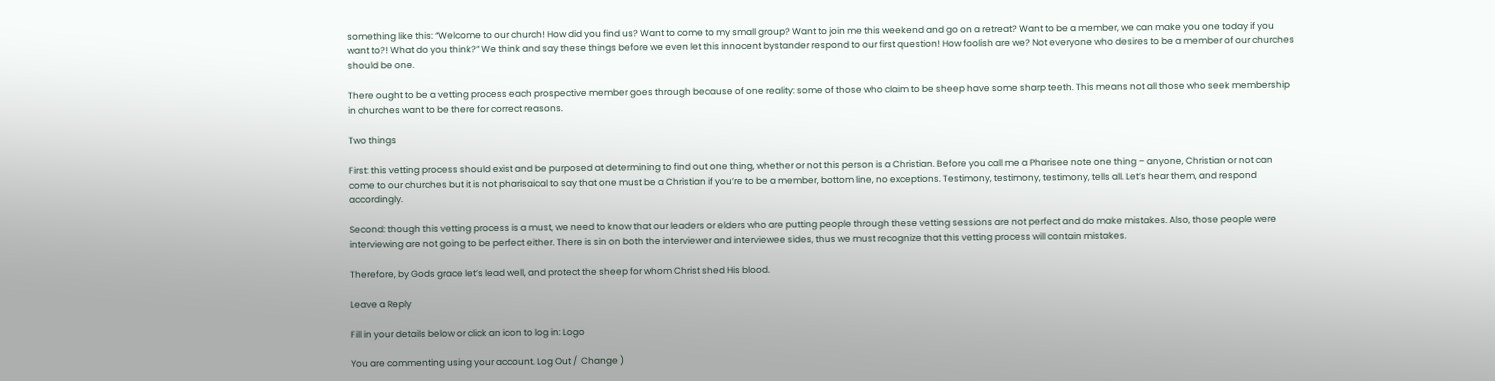something like this: “Welcome to our church! How did you find us? Want to come to my small group? Want to join me this weekend and go on a retreat? Want to be a member, we can make you one today if you want to?! What do you think?” We think and say these things before we even let this innocent bystander respond to our first question! How foolish are we? Not everyone who desires to be a member of our churches should be one.

There ought to be a vetting process each prospective member goes through because of one reality: some of those who claim to be sheep have some sharp teeth. This means not all those who seek membership in churches want to be there for correct reasons.

Two things

First: this vetting process should exist and be purposed at determining to find out one thing, whether or not this person is a Christian. Before you call me a Pharisee note one thing – anyone, Christian or not can come to our churches but it is not pharisaical to say that one must be a Christian if you’re to be a member, bottom line, no exceptions. Testimony, testimony, testimony, tells all. Let’s hear them, and respond accordingly.

Second: though this vetting process is a must, we need to know that our leaders or elders who are putting people through these vetting sessions are not perfect and do make mistakes. Also, those people were interviewing are not going to be perfect either. There is sin on both the interviewer and interviewee sides, thus we must recognize that this vetting process will contain mistakes.

Therefore, by Gods grace let’s lead well, and protect the sheep for whom Christ shed His blood.

Leave a Reply

Fill in your details below or click an icon to log in: Logo

You are commenting using your account. Log Out /  Change )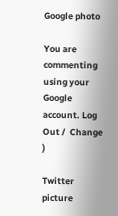Google photo

You are commenting using your Google account. Log Out /  Change )

Twitter picture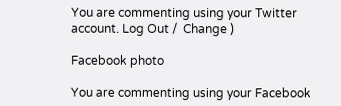You are commenting using your Twitter account. Log Out /  Change )

Facebook photo

You are commenting using your Facebook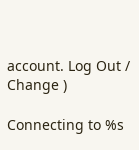account. Log Out /  Change )

Connecting to %s